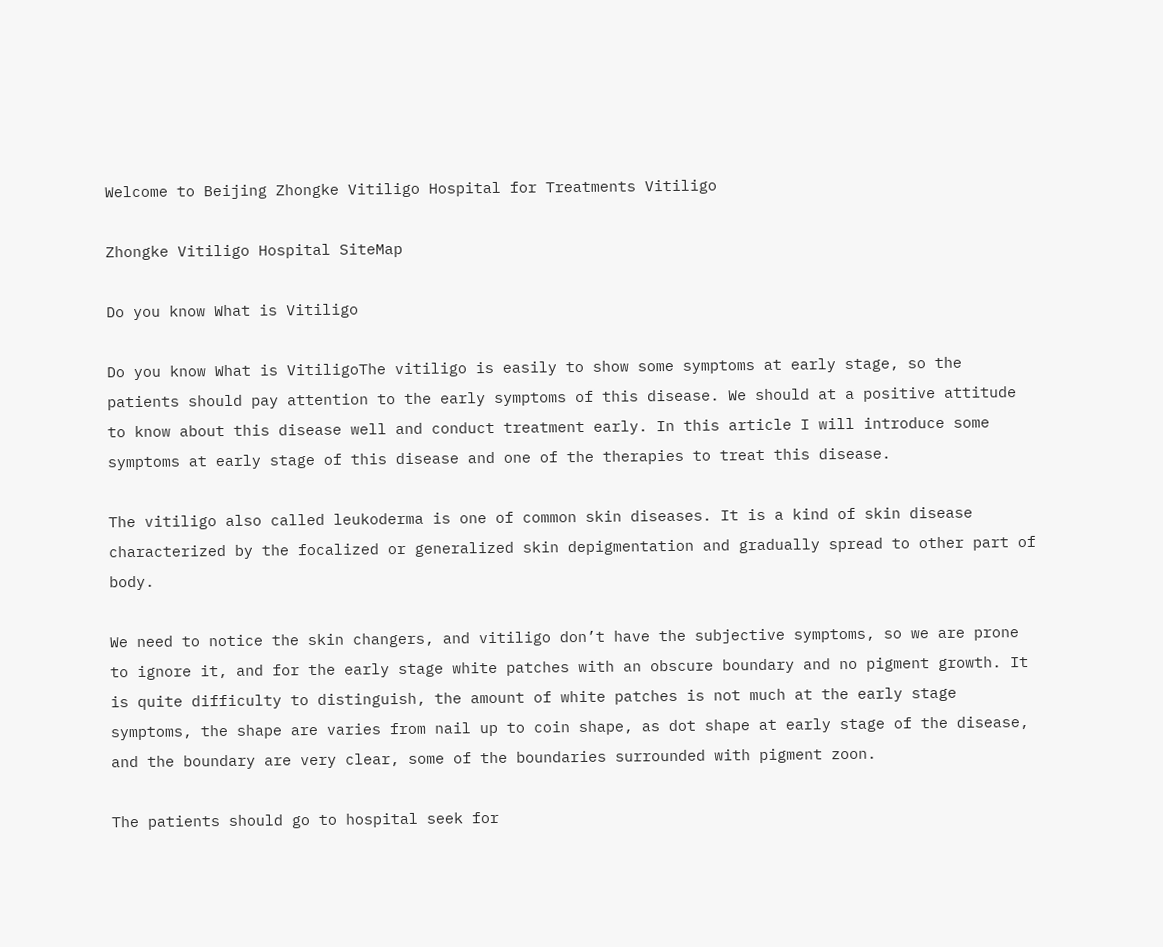Welcome to Beijing Zhongke Vitiligo Hospital for Treatments Vitiligo

Zhongke Vitiligo Hospital SiteMap

Do you know What is Vitiligo

Do you know What is VitiligoThe vitiligo is easily to show some symptoms at early stage, so the patients should pay attention to the early symptoms of this disease. We should at a positive attitude to know about this disease well and conduct treatment early. In this article I will introduce some symptoms at early stage of this disease and one of the therapies to treat this disease.

The vitiligo also called leukoderma is one of common skin diseases. It is a kind of skin disease characterized by the focalized or generalized skin depigmentation and gradually spread to other part of body.

We need to notice the skin changers, and vitiligo don’t have the subjective symptoms, so we are prone to ignore it, and for the early stage white patches with an obscure boundary and no pigment growth. It is quite difficulty to distinguish, the amount of white patches is not much at the early stage symptoms, the shape are varies from nail up to coin shape, as dot shape at early stage of the disease, and the boundary are very clear, some of the boundaries surrounded with pigment zoon.

The patients should go to hospital seek for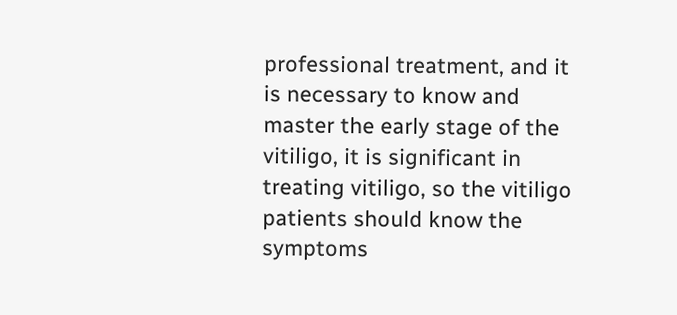professional treatment, and it is necessary to know and master the early stage of the vitiligo, it is significant in treating vitiligo, so the vitiligo patients should know the symptoms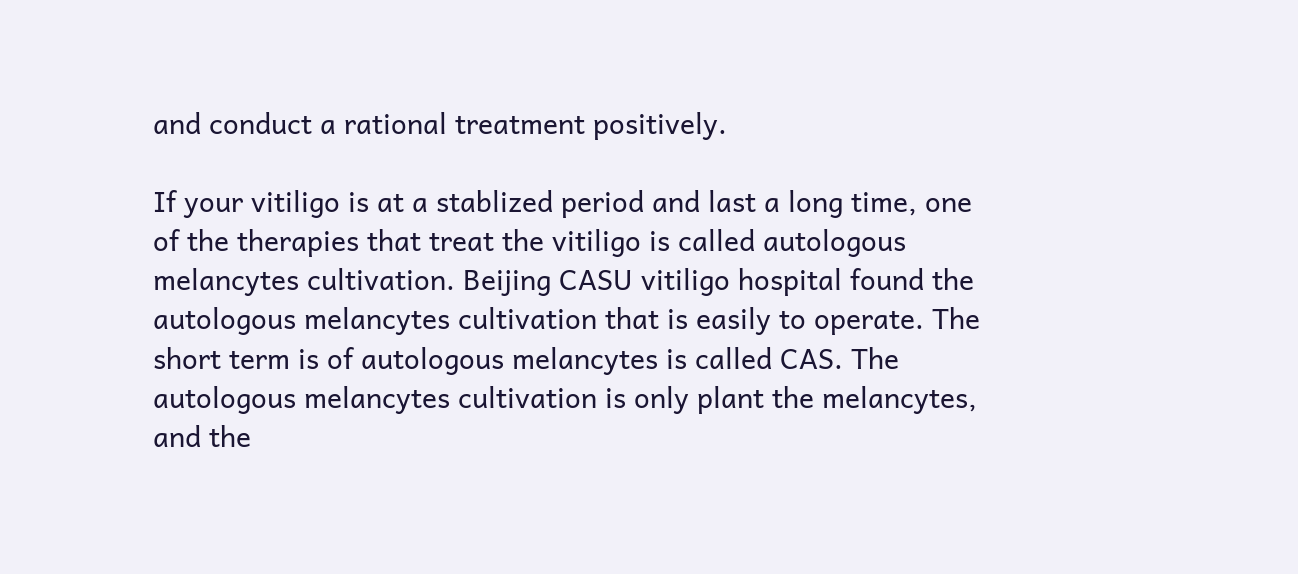and conduct a rational treatment positively.

If your vitiligo is at a stablized period and last a long time, one of the therapies that treat the vitiligo is called autologous melancytes cultivation. Beijing CASU vitiligo hospital found the autologous melancytes cultivation that is easily to operate. The short term is of autologous melancytes is called CAS. The autologous melancytes cultivation is only plant the melancytes, and the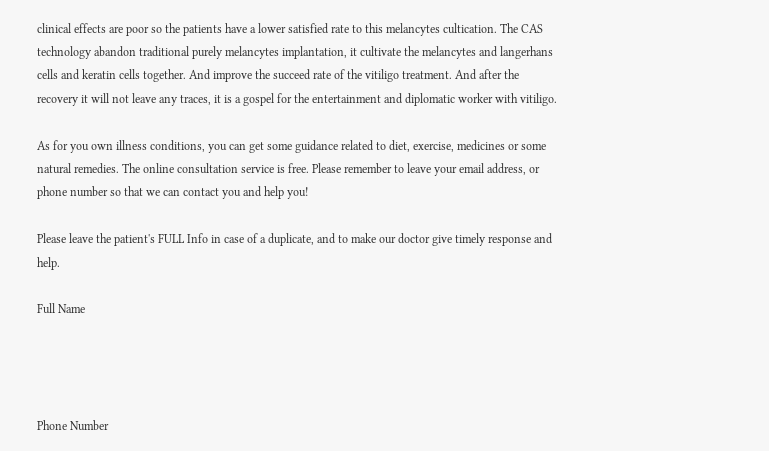clinical effects are poor so the patients have a lower satisfied rate to this melancytes cultication. The CAS technology abandon traditional purely melancytes implantation, it cultivate the melancytes and langerhans cells and keratin cells together. And improve the succeed rate of the vitiligo treatment. And after the recovery it will not leave any traces, it is a gospel for the entertainment and diplomatic worker with vitiligo.

As for you own illness conditions, you can get some guidance related to diet, exercise, medicines or some natural remedies. The online consultation service is free. Please remember to leave your email address, or phone number so that we can contact you and help you!

Please leave the patient's FULL Info in case of a duplicate, and to make our doctor give timely response and help.

Full Name




Phone Number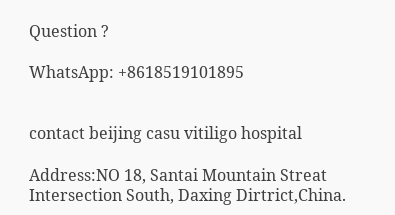Question ?

WhatsApp: +8618519101895


contact beijing casu vitiligo hospital

Address:NO 18, Santai Mountain Streat Intersection South, Daxing Dirtrict,China.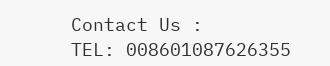Contact Us :
TEL: 008601087626355